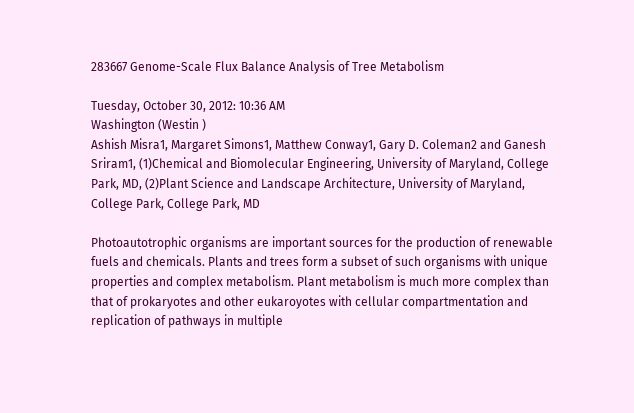283667 Genome-Scale Flux Balance Analysis of Tree Metabolism

Tuesday, October 30, 2012: 10:36 AM
Washington (Westin )
Ashish Misra1, Margaret Simons1, Matthew Conway1, Gary D. Coleman2 and Ganesh Sriram1, (1)Chemical and Biomolecular Engineering, University of Maryland, College Park, MD, (2)Plant Science and Landscape Architecture, University of Maryland, College Park, College Park, MD

Photoautotrophic organisms are important sources for the production of renewable fuels and chemicals. Plants and trees form a subset of such organisms with unique properties and complex metabolism. Plant metabolism is much more complex than that of prokaryotes and other eukaroyotes with cellular compartmentation and replication of pathways in multiple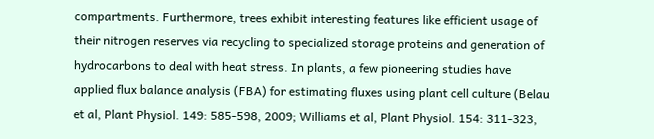compartments. Furthermore, trees exhibit interesting features like efficient usage of their nitrogen reserves via recycling to specialized storage proteins and generation of hydrocarbons to deal with heat stress. In plants, a few pioneering studies have applied flux balance analysis (FBA) for estimating fluxes using plant cell culture (Belau et al, Plant Physiol. 149: 585-598, 2009; Williams et al, Plant Physiol. 154: 311-323,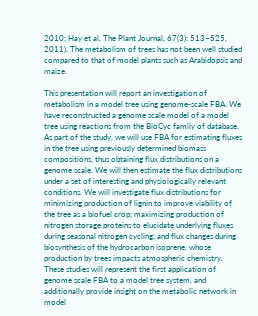2010; Hay et al, The Plant Journal, 67(3): 513–525, 2011). The metabolism of trees has not been well studied compared to that of model plants such as Arabidopsis and maize.

This presentation will report an investigation of metabolism in a model tree using genome-scale FBA. We have reconstructed a genome scale model of a model tree using reactions from the BioCyc family of database. As part of the study, we will use FBA for estimating fluxes in the tree using previously determined biomass compositions, thus obtaining flux distributions on a genome scale. We will then estimate the flux distributions under a set of interesting and physiologically relevant conditions. We will investigate flux distributions for minimizing production of lignin to improve viability of the tree as a biofuel crop; maximizing production of nitrogen storage proteins to elucidate underlying fluxes during seasonal nitrogen cycling; and flux changes during biosynthesis of the hydrocarbon isoprene, whose production by trees impacts atmospheric chemistry. These studies will represent the first application of genome scale FBA to a model tree system, and additionally provide insight on the metabolic network in model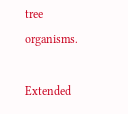tree organisms.

Extended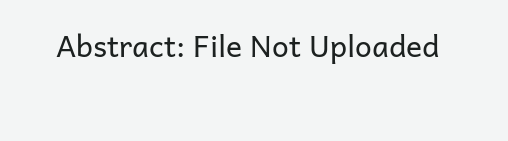Abstract: File Not Uploaded